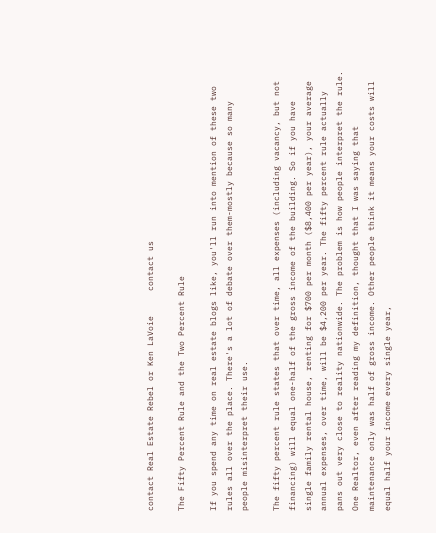contact Real Estate Rebel or Ken LaVoie     contact us

The Fifty Percent Rule and the Two Percent Rule

If you spend any time on real estate blogs like, you'll run into mention of these two rules all over the place. There's a lot of debate over them-mostly because so many people misinterpret their use.

The fifty percent rule states that over time, all expenses (including vacancy, but not financing) will equal one-half of the gross income of the building. So if you have single family rental house, renting for $700 per month ($8,400 per year), your average annual expenses, over time, will be $4,200 per year. The fifty percent rule actually pans out very close to reality nationwide. The problem is how people interpret the rule. One Realtor, even after reading my definition, thought that I was saying that maintenance only was half of gross income. Other people think it means your costs will equal half your income every single year,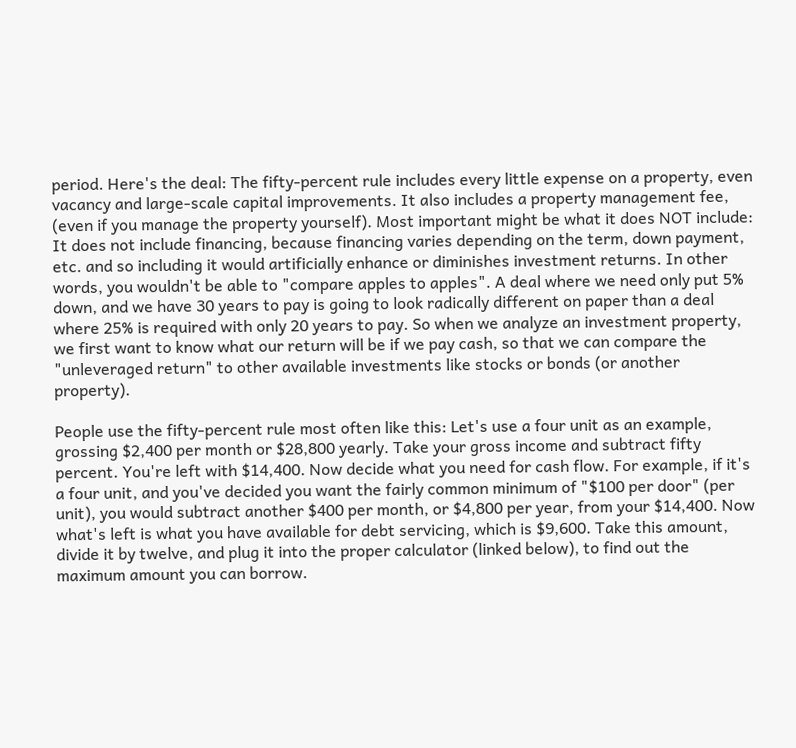period. Here's the deal: The fifty-percent rule includes every little expense on a property, even vacancy and large-scale capital improvements. It also includes a property management fee, (even if you manage the property yourself). Most important might be what it does NOT include: It does not include financing, because financing varies depending on the term, down payment, etc. and so including it would artificially enhance or diminishes investment returns. In other words, you wouldn't be able to "compare apples to apples". A deal where we need only put 5% down, and we have 30 years to pay is going to look radically different on paper than a deal where 25% is required with only 20 years to pay. So when we analyze an investment property, we first want to know what our return will be if we pay cash, so that we can compare the "unleveraged return" to other available investments like stocks or bonds (or another property).

People use the fifty-percent rule most often like this: Let's use a four unit as an example, grossing $2,400 per month or $28,800 yearly. Take your gross income and subtract fifty percent. You're left with $14,400. Now decide what you need for cash flow. For example, if it's a four unit, and you've decided you want the fairly common minimum of "$100 per door" (per unit), you would subtract another $400 per month, or $4,800 per year, from your $14,400. Now what's left is what you have available for debt servicing, which is $9,600. Take this amount, divide it by twelve, and plug it into the proper calculator (linked below), to find out the maximum amount you can borrow.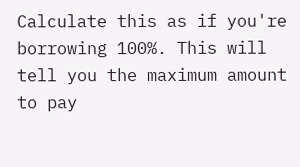Calculate this as if you're borrowing 100%. This will tell you the maximum amount to pay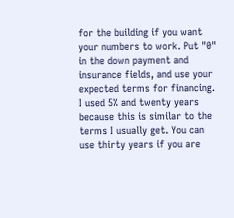for the building if you want your numbers to work. Put "0" in the down payment and insurance fields, and use your expected terms for financing. I used 5% and twenty years because this is similar to the terms I usually get. You can use thirty years if you are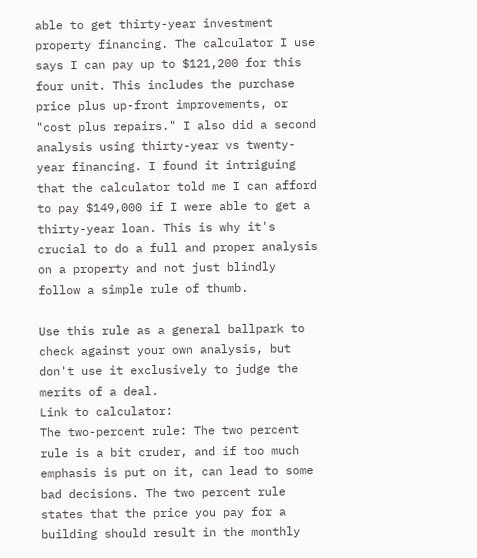able to get thirty-year investment property financing. The calculator I use says I can pay up to $121,200 for this four unit. This includes the purchase price plus up-front improvements, or "cost plus repairs." I also did a second analysis using thirty-year vs twenty-year financing. I found it intriguing that the calculator told me I can afford to pay $149,000 if I were able to get a thirty-year loan. This is why it's crucial to do a full and proper analysis on a property and not just blindly follow a simple rule of thumb.

Use this rule as a general ballpark to check against your own analysis, but don't use it exclusively to judge the merits of a deal.
Link to calculator:
The two-percent rule: The two percent rule is a bit cruder, and if too much emphasis is put on it, can lead to some bad decisions. The two percent rule states that the price you pay for a building should result in the monthly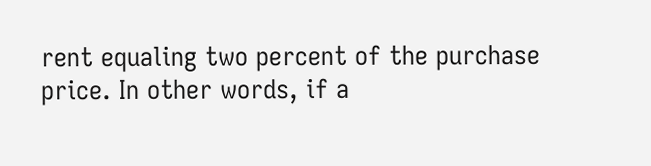rent equaling two percent of the purchase price. In other words, if a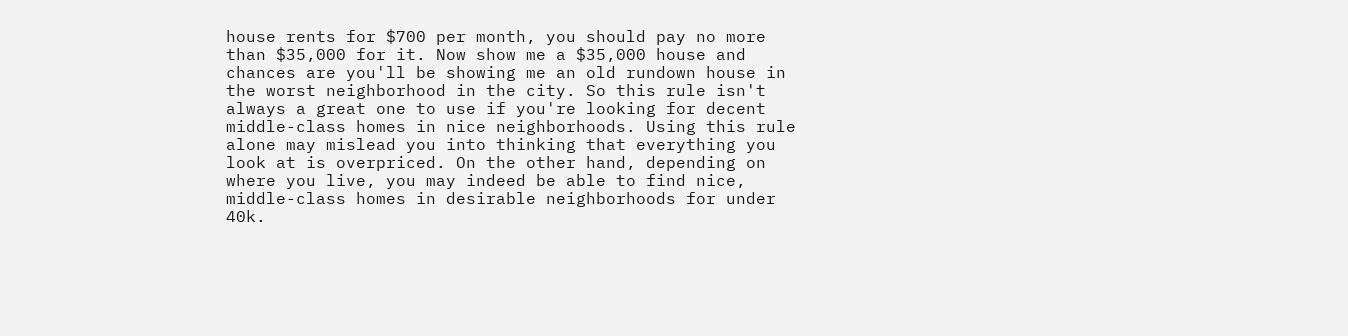house rents for $700 per month, you should pay no more than $35,000 for it. Now show me a $35,000 house and chances are you'll be showing me an old rundown house in the worst neighborhood in the city. So this rule isn't always a great one to use if you're looking for decent middle-class homes in nice neighborhoods. Using this rule alone may mislead you into thinking that everything you look at is overpriced. On the other hand, depending on where you live, you may indeed be able to find nice, middle-class homes in desirable neighborhoods for under 40k.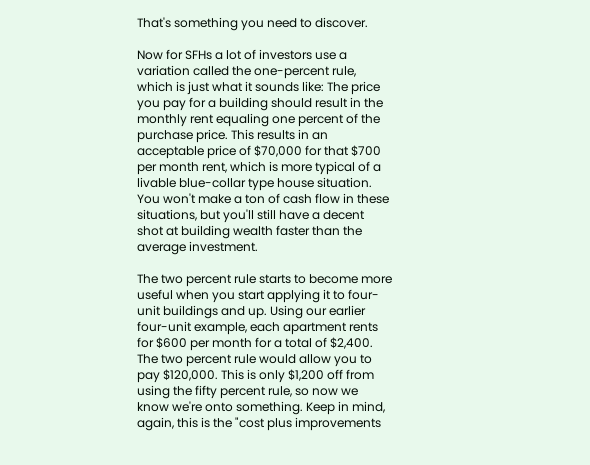That's something you need to discover.

Now for SFHs a lot of investors use a variation called the one-percent rule, which is just what it sounds like: The price you pay for a building should result in the monthly rent equaling one percent of the purchase price. This results in an acceptable price of $70,000 for that $700 per month rent, which is more typical of a livable blue-collar type house situation. You won't make a ton of cash flow in these situations, but you'll still have a decent shot at building wealth faster than the average investment.

The two percent rule starts to become more useful when you start applying it to four-unit buildings and up. Using our earlier four-unit example, each apartment rents for $600 per month for a total of $2,400. The two percent rule would allow you to pay $120,000. This is only $1,200 off from using the fifty percent rule, so now we know we're onto something. Keep in mind, again, this is the "cost plus improvements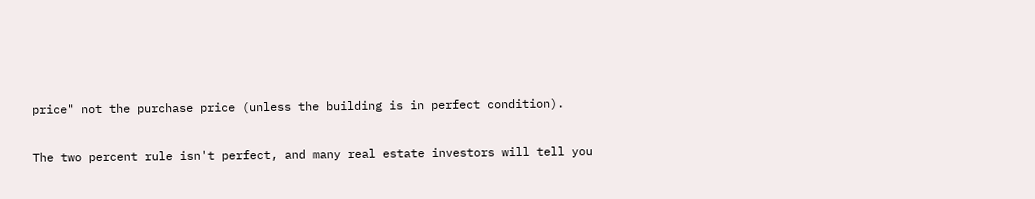price" not the purchase price (unless the building is in perfect condition).

The two percent rule isn't perfect, and many real estate investors will tell you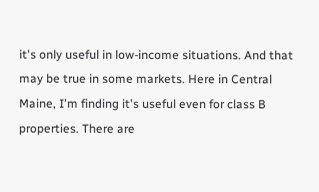it's only useful in low-income situations. And that may be true in some markets. Here in Central Maine, I'm finding it's useful even for class B properties. There are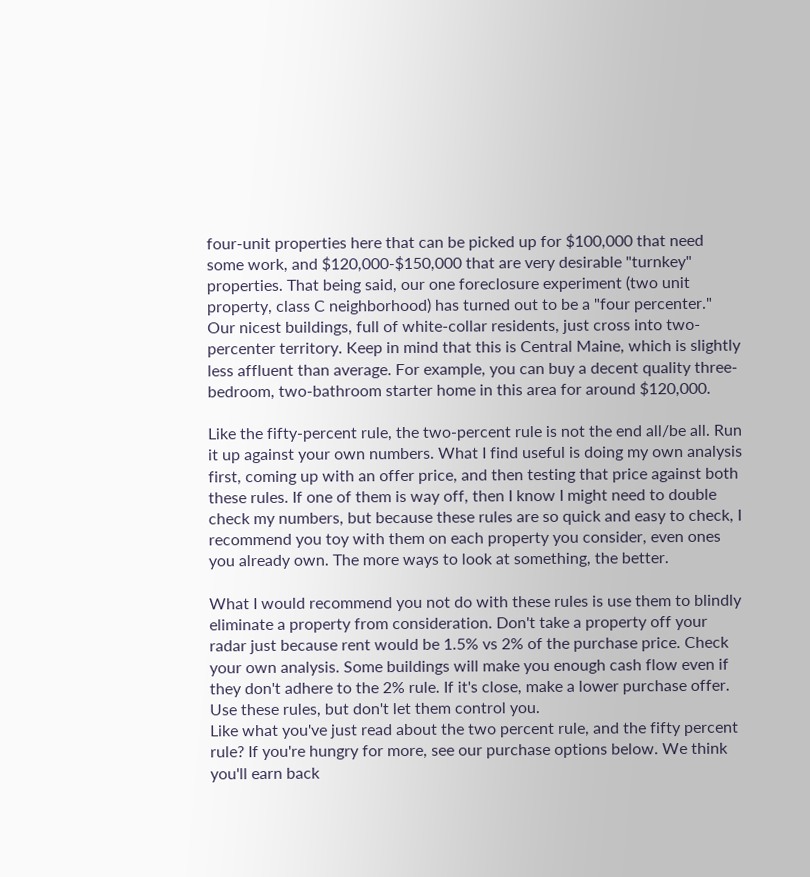four-unit properties here that can be picked up for $100,000 that need some work, and $120,000-$150,000 that are very desirable "turnkey" properties. That being said, our one foreclosure experiment (two unit property, class C neighborhood) has turned out to be a "four percenter." Our nicest buildings, full of white-collar residents, just cross into two-percenter territory. Keep in mind that this is Central Maine, which is slightly less affluent than average. For example, you can buy a decent quality three-bedroom, two-bathroom starter home in this area for around $120,000.

Like the fifty-percent rule, the two-percent rule is not the end all/be all. Run it up against your own numbers. What I find useful is doing my own analysis first, coming up with an offer price, and then testing that price against both these rules. If one of them is way off, then I know I might need to double check my numbers, but because these rules are so quick and easy to check, I recommend you toy with them on each property you consider, even ones you already own. The more ways to look at something, the better.

What I would recommend you not do with these rules is use them to blindly eliminate a property from consideration. Don't take a property off your radar just because rent would be 1.5% vs 2% of the purchase price. Check your own analysis. Some buildings will make you enough cash flow even if they don't adhere to the 2% rule. If it's close, make a lower purchase offer. Use these rules, but don't let them control you.
Like what you've just read about the two percent rule, and the fifty percent rule? If you're hungry for more, see our purchase options below. We think you'll earn back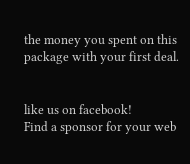the money you spent on this package with your first deal.


like us on facebook!
Find a sponsor for your web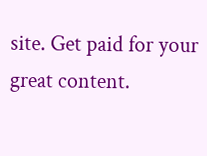site. Get paid for your great content.